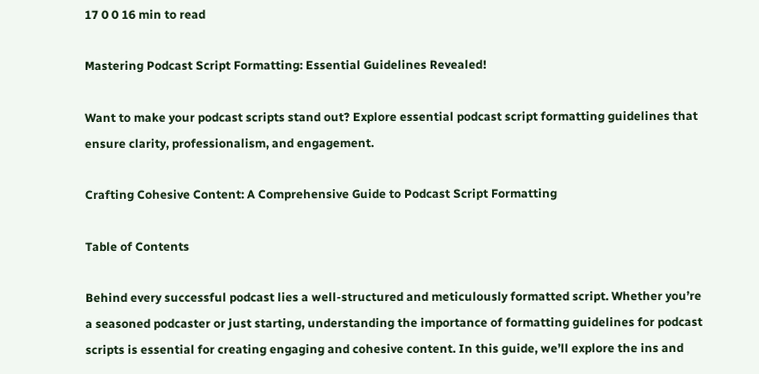17 0 0 16 min to read

Mastering Podcast Script Formatting: Essential Guidelines Revealed!

Want to make your podcast scripts stand out? Explore essential podcast script formatting guidelines that ensure clarity, professionalism, and engagement.

Crafting Cohesive Content: A Comprehensive Guide to Podcast Script Formatting

Table of Contents

Behind every successful podcast lies a well-structured and meticulously formatted script. Whether you’re a seasoned podcaster or just starting, understanding the importance of formatting guidelines for podcast scripts is essential for creating engaging and cohesive content. In this guide, we’ll explore the ins and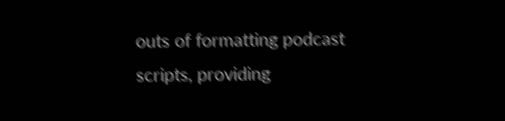outs of formatting podcast scripts, providing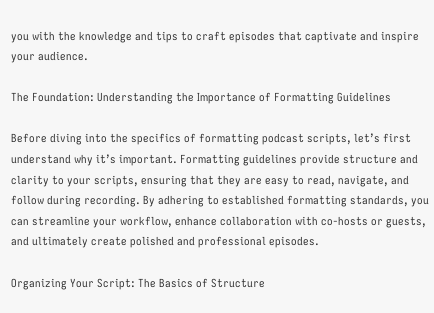you with the knowledge and tips to craft episodes that captivate and inspire your audience.

The Foundation: Understanding the Importance of Formatting Guidelines

Before diving into the specifics of formatting podcast scripts, let’s first understand why it’s important. Formatting guidelines provide structure and clarity to your scripts, ensuring that they are easy to read, navigate, and follow during recording. By adhering to established formatting standards, you can streamline your workflow, enhance collaboration with co-hosts or guests, and ultimately create polished and professional episodes.

Organizing Your Script: The Basics of Structure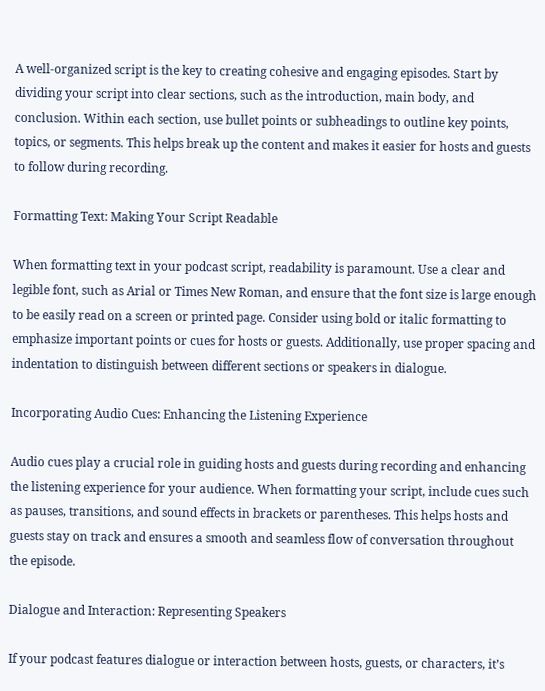A well-organized script is the key to creating cohesive and engaging episodes. Start by dividing your script into clear sections, such as the introduction, main body, and conclusion. Within each section, use bullet points or subheadings to outline key points, topics, or segments. This helps break up the content and makes it easier for hosts and guests to follow during recording.

Formatting Text: Making Your Script Readable

When formatting text in your podcast script, readability is paramount. Use a clear and legible font, such as Arial or Times New Roman, and ensure that the font size is large enough to be easily read on a screen or printed page. Consider using bold or italic formatting to emphasize important points or cues for hosts or guests. Additionally, use proper spacing and indentation to distinguish between different sections or speakers in dialogue.

Incorporating Audio Cues: Enhancing the Listening Experience

Audio cues play a crucial role in guiding hosts and guests during recording and enhancing the listening experience for your audience. When formatting your script, include cues such as pauses, transitions, and sound effects in brackets or parentheses. This helps hosts and guests stay on track and ensures a smooth and seamless flow of conversation throughout the episode.

Dialogue and Interaction: Representing Speakers

If your podcast features dialogue or interaction between hosts, guests, or characters, it’s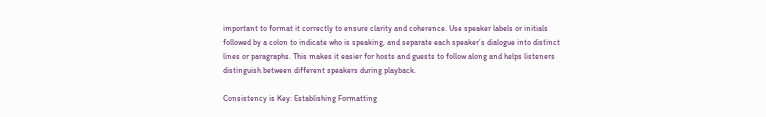important to format it correctly to ensure clarity and coherence. Use speaker labels or initials followed by a colon to indicate who is speaking, and separate each speaker’s dialogue into distinct lines or paragraphs. This makes it easier for hosts and guests to follow along and helps listeners distinguish between different speakers during playback.

Consistency is Key: Establishing Formatting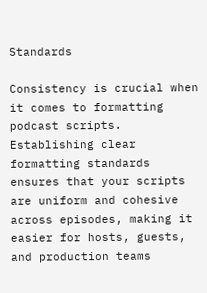Standards

Consistency is crucial when it comes to formatting podcast scripts. Establishing clear formatting standards ensures that your scripts are uniform and cohesive across episodes, making it easier for hosts, guests, and production teams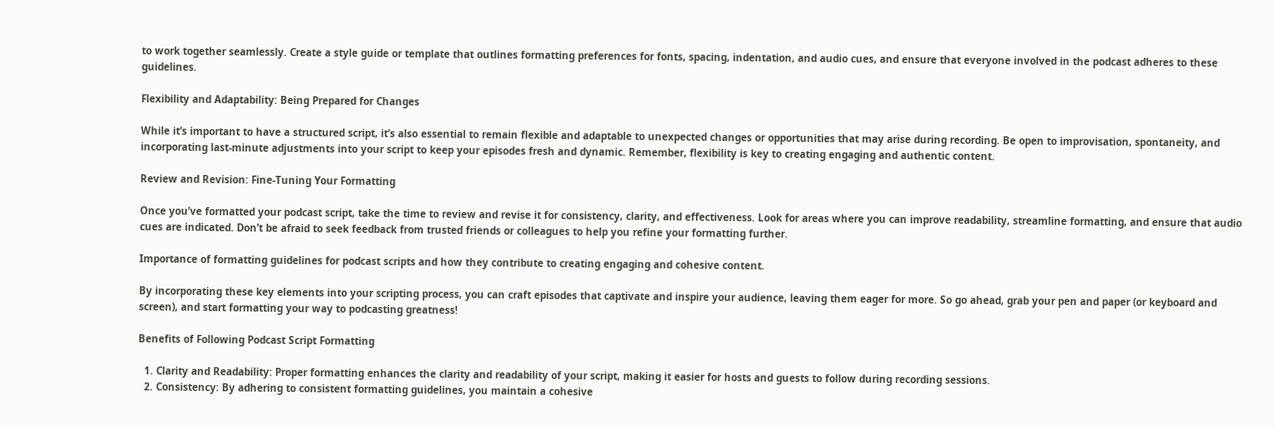to work together seamlessly. Create a style guide or template that outlines formatting preferences for fonts, spacing, indentation, and audio cues, and ensure that everyone involved in the podcast adheres to these guidelines.

Flexibility and Adaptability: Being Prepared for Changes

While it’s important to have a structured script, it’s also essential to remain flexible and adaptable to unexpected changes or opportunities that may arise during recording. Be open to improvisation, spontaneity, and incorporating last-minute adjustments into your script to keep your episodes fresh and dynamic. Remember, flexibility is key to creating engaging and authentic content.

Review and Revision: Fine-Tuning Your Formatting

Once you’ve formatted your podcast script, take the time to review and revise it for consistency, clarity, and effectiveness. Look for areas where you can improve readability, streamline formatting, and ensure that audio cues are indicated. Don’t be afraid to seek feedback from trusted friends or colleagues to help you refine your formatting further.

Importance of formatting guidelines for podcast scripts and how they contribute to creating engaging and cohesive content.

By incorporating these key elements into your scripting process, you can craft episodes that captivate and inspire your audience, leaving them eager for more. So go ahead, grab your pen and paper (or keyboard and screen), and start formatting your way to podcasting greatness!

Benefits of Following Podcast Script Formatting

  1. Clarity and Readability: Proper formatting enhances the clarity and readability of your script, making it easier for hosts and guests to follow during recording sessions.
  2. Consistency: By adhering to consistent formatting guidelines, you maintain a cohesive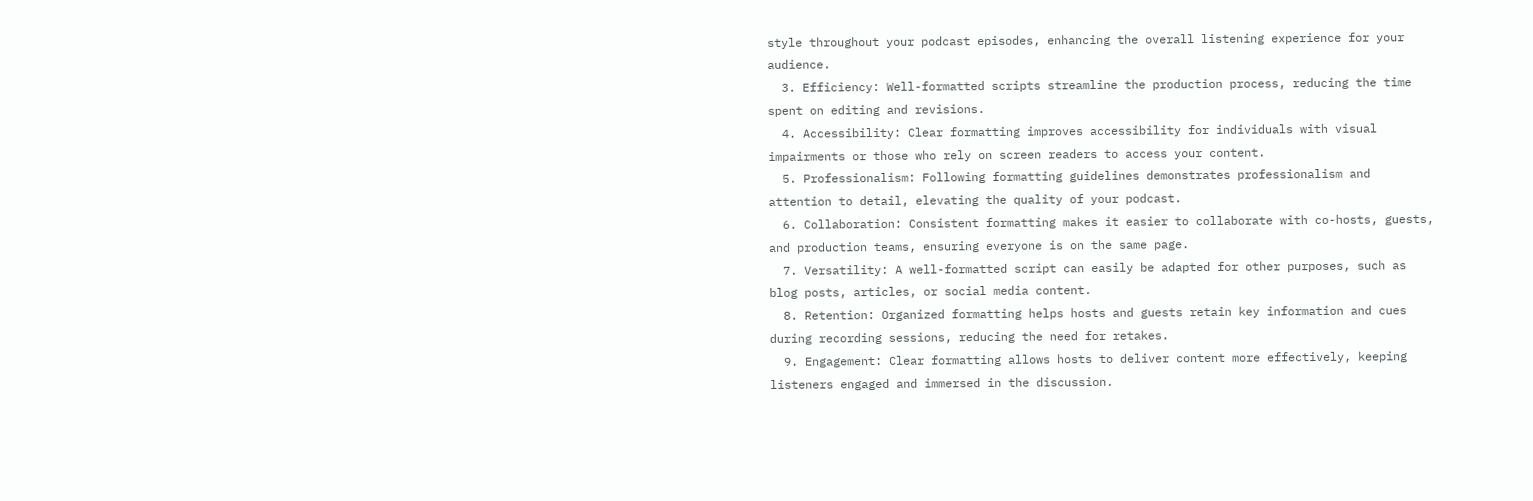style throughout your podcast episodes, enhancing the overall listening experience for your audience.
  3. Efficiency: Well-formatted scripts streamline the production process, reducing the time spent on editing and revisions.
  4. Accessibility: Clear formatting improves accessibility for individuals with visual impairments or those who rely on screen readers to access your content.
  5. Professionalism: Following formatting guidelines demonstrates professionalism and attention to detail, elevating the quality of your podcast.
  6. Collaboration: Consistent formatting makes it easier to collaborate with co-hosts, guests, and production teams, ensuring everyone is on the same page.
  7. Versatility: A well-formatted script can easily be adapted for other purposes, such as blog posts, articles, or social media content.
  8. Retention: Organized formatting helps hosts and guests retain key information and cues during recording sessions, reducing the need for retakes.
  9. Engagement: Clear formatting allows hosts to deliver content more effectively, keeping listeners engaged and immersed in the discussion.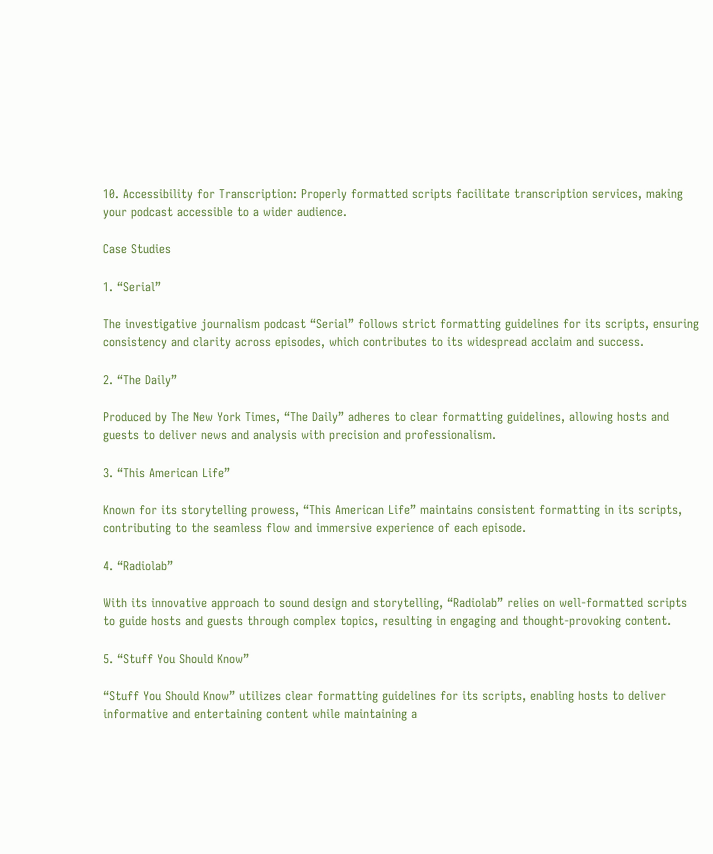10. Accessibility for Transcription: Properly formatted scripts facilitate transcription services, making your podcast accessible to a wider audience.

Case Studies

1. “Serial”

The investigative journalism podcast “Serial” follows strict formatting guidelines for its scripts, ensuring consistency and clarity across episodes, which contributes to its widespread acclaim and success.

2. “The Daily”

Produced by The New York Times, “The Daily” adheres to clear formatting guidelines, allowing hosts and guests to deliver news and analysis with precision and professionalism.

3. “This American Life”

Known for its storytelling prowess, “This American Life” maintains consistent formatting in its scripts, contributing to the seamless flow and immersive experience of each episode.

4. “Radiolab”

With its innovative approach to sound design and storytelling, “Radiolab” relies on well-formatted scripts to guide hosts and guests through complex topics, resulting in engaging and thought-provoking content.

5. “Stuff You Should Know”

“Stuff You Should Know” utilizes clear formatting guidelines for its scripts, enabling hosts to deliver informative and entertaining content while maintaining a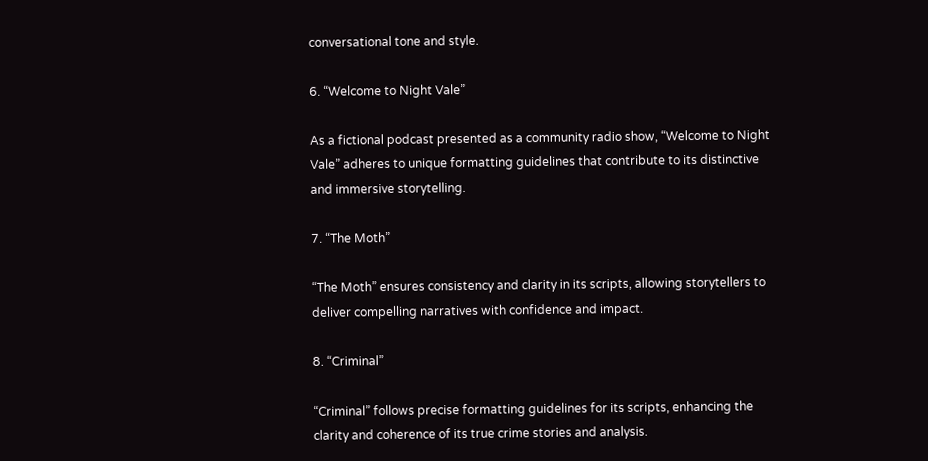conversational tone and style.

6. “Welcome to Night Vale”

As a fictional podcast presented as a community radio show, “Welcome to Night Vale” adheres to unique formatting guidelines that contribute to its distinctive and immersive storytelling.

7. “The Moth”

“The Moth” ensures consistency and clarity in its scripts, allowing storytellers to deliver compelling narratives with confidence and impact.

8. “Criminal”

“Criminal” follows precise formatting guidelines for its scripts, enhancing the clarity and coherence of its true crime stories and analysis.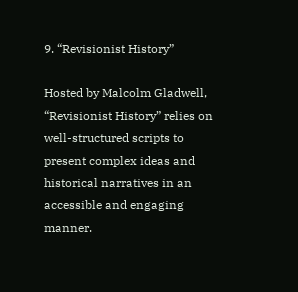9. “Revisionist History”

Hosted by Malcolm Gladwell, “Revisionist History” relies on well-structured scripts to present complex ideas and historical narratives in an accessible and engaging manner.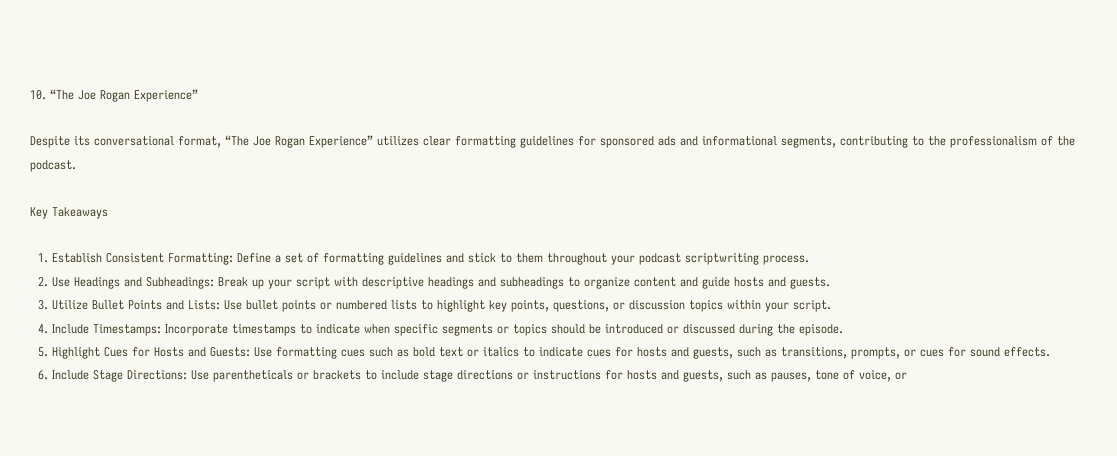10. “The Joe Rogan Experience”

Despite its conversational format, “The Joe Rogan Experience” utilizes clear formatting guidelines for sponsored ads and informational segments, contributing to the professionalism of the podcast.

Key Takeaways

  1. Establish Consistent Formatting: Define a set of formatting guidelines and stick to them throughout your podcast scriptwriting process.
  2. Use Headings and Subheadings: Break up your script with descriptive headings and subheadings to organize content and guide hosts and guests.
  3. Utilize Bullet Points and Lists: Use bullet points or numbered lists to highlight key points, questions, or discussion topics within your script.
  4. Include Timestamps: Incorporate timestamps to indicate when specific segments or topics should be introduced or discussed during the episode.
  5. Highlight Cues for Hosts and Guests: Use formatting cues such as bold text or italics to indicate cues for hosts and guests, such as transitions, prompts, or cues for sound effects.
  6. Include Stage Directions: Use parentheticals or brackets to include stage directions or instructions for hosts and guests, such as pauses, tone of voice, or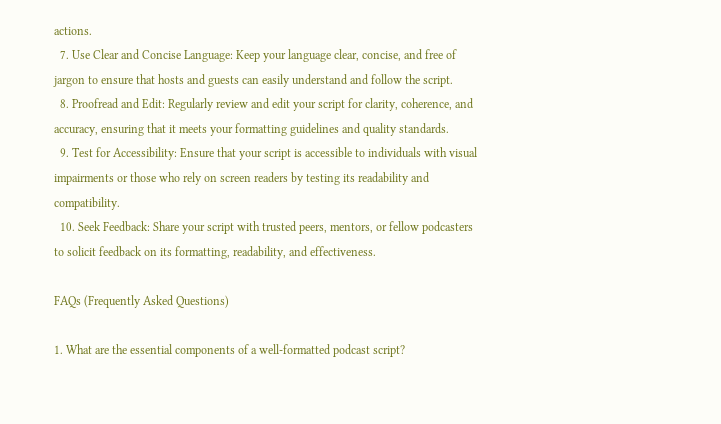actions.
  7. Use Clear and Concise Language: Keep your language clear, concise, and free of jargon to ensure that hosts and guests can easily understand and follow the script.
  8. Proofread and Edit: Regularly review and edit your script for clarity, coherence, and accuracy, ensuring that it meets your formatting guidelines and quality standards.
  9. Test for Accessibility: Ensure that your script is accessible to individuals with visual impairments or those who rely on screen readers by testing its readability and compatibility.
  10. Seek Feedback: Share your script with trusted peers, mentors, or fellow podcasters to solicit feedback on its formatting, readability, and effectiveness.

FAQs (Frequently Asked Questions)

1. What are the essential components of a well-formatted podcast script?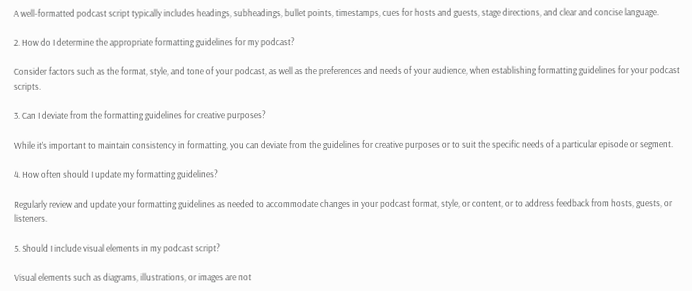A well-formatted podcast script typically includes headings, subheadings, bullet points, timestamps, cues for hosts and guests, stage directions, and clear and concise language.

2. How do I determine the appropriate formatting guidelines for my podcast?

Consider factors such as the format, style, and tone of your podcast, as well as the preferences and needs of your audience, when establishing formatting guidelines for your podcast scripts.

3. Can I deviate from the formatting guidelines for creative purposes?

While it’s important to maintain consistency in formatting, you can deviate from the guidelines for creative purposes or to suit the specific needs of a particular episode or segment.

4. How often should I update my formatting guidelines?

Regularly review and update your formatting guidelines as needed to accommodate changes in your podcast format, style, or content, or to address feedback from hosts, guests, or listeners.

5. Should I include visual elements in my podcast script?

Visual elements such as diagrams, illustrations, or images are not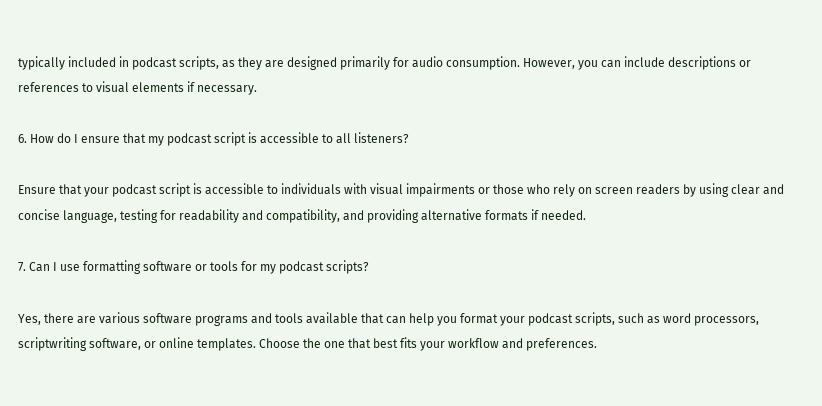typically included in podcast scripts, as they are designed primarily for audio consumption. However, you can include descriptions or references to visual elements if necessary.

6. How do I ensure that my podcast script is accessible to all listeners?

Ensure that your podcast script is accessible to individuals with visual impairments or those who rely on screen readers by using clear and concise language, testing for readability and compatibility, and providing alternative formats if needed.

7. Can I use formatting software or tools for my podcast scripts?

Yes, there are various software programs and tools available that can help you format your podcast scripts, such as word processors, scriptwriting software, or online templates. Choose the one that best fits your workflow and preferences.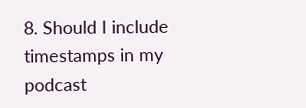8. Should I include timestamps in my podcast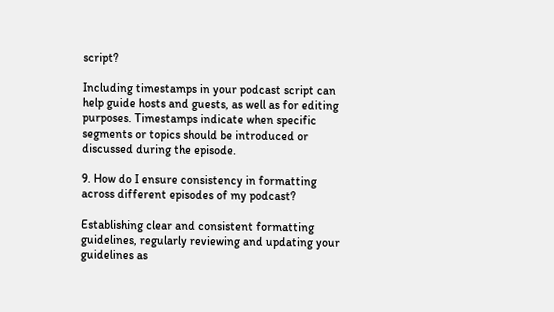script?

Including timestamps in your podcast script can help guide hosts and guests, as well as for editing purposes. Timestamps indicate when specific segments or topics should be introduced or discussed during the episode.

9. How do I ensure consistency in formatting across different episodes of my podcast?

Establishing clear and consistent formatting guidelines, regularly reviewing and updating your guidelines as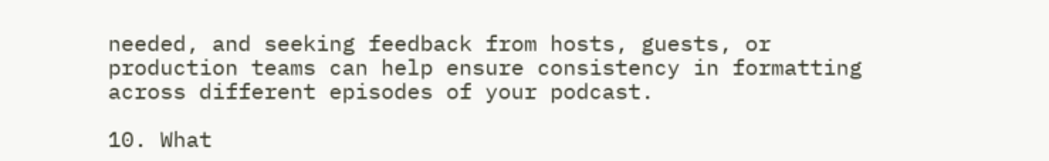needed, and seeking feedback from hosts, guests, or production teams can help ensure consistency in formatting across different episodes of your podcast.

10. What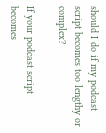should I do if my podcast script becomes too lengthy or complex?

If your podcast script becomes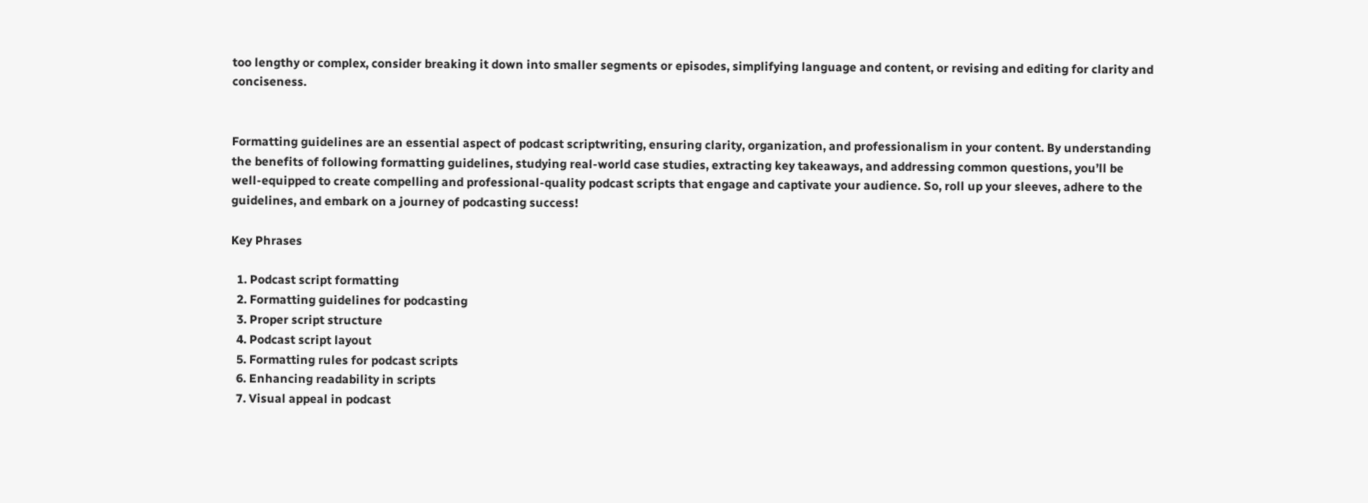too lengthy or complex, consider breaking it down into smaller segments or episodes, simplifying language and content, or revising and editing for clarity and conciseness.


Formatting guidelines are an essential aspect of podcast scriptwriting, ensuring clarity, organization, and professionalism in your content. By understanding the benefits of following formatting guidelines, studying real-world case studies, extracting key takeaways, and addressing common questions, you’ll be well-equipped to create compelling and professional-quality podcast scripts that engage and captivate your audience. So, roll up your sleeves, adhere to the guidelines, and embark on a journey of podcasting success!

Key Phrases

  1. Podcast script formatting
  2. Formatting guidelines for podcasting
  3. Proper script structure
  4. Podcast script layout
  5. Formatting rules for podcast scripts
  6. Enhancing readability in scripts
  7. Visual appeal in podcast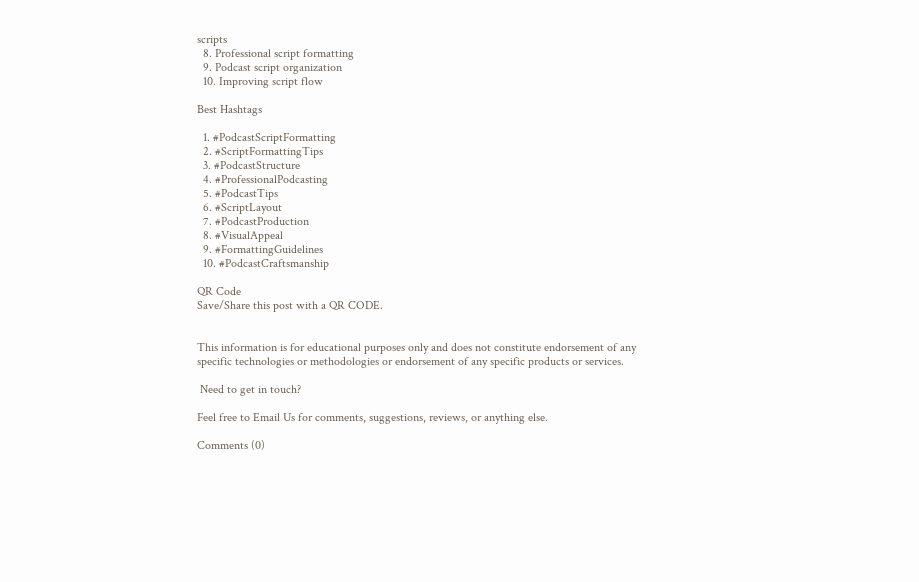scripts
  8. Professional script formatting
  9. Podcast script organization
  10. Improving script flow

Best Hashtags

  1. #PodcastScriptFormatting
  2. #ScriptFormattingTips
  3. #PodcastStructure
  4. #ProfessionalPodcasting
  5. #PodcastTips
  6. #ScriptLayout
  7. #PodcastProduction
  8. #VisualAppeal
  9. #FormattingGuidelines
  10. #PodcastCraftsmanship

QR Code
Save/Share this post with a QR CODE.


This information is for educational purposes only and does not constitute endorsement of any specific technologies or methodologies or endorsement of any specific products or services.

 Need to get in touch?

Feel free to Email Us for comments, suggestions, reviews, or anything else.

Comments (0)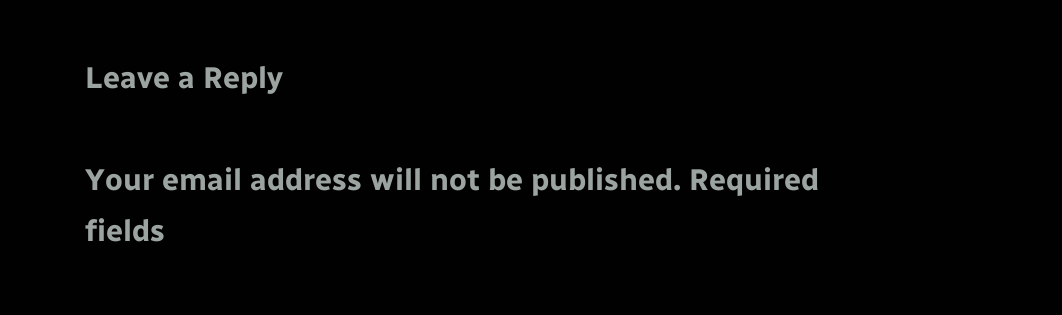Leave a Reply

Your email address will not be published. Required fields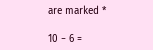are marked *

10 − 6 =